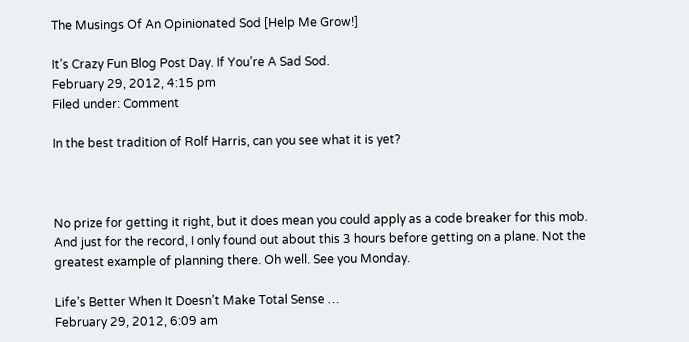The Musings Of An Opinionated Sod [Help Me Grow!]

It’s Crazy Fun Blog Post Day. If You’re A Sad Sod.
February 29, 2012, 4:15 pm
Filed under: Comment

In the best tradition of Rolf Harris, can you see what it is yet?



No prize for getting it right, but it does mean you could apply as a code breaker for this mob. And just for the record, I only found out about this 3 hours before getting on a plane. Not the greatest example of planning there. Oh well. See you Monday.

Life’s Better When It Doesn’t Make Total Sense …
February 29, 2012, 6:09 am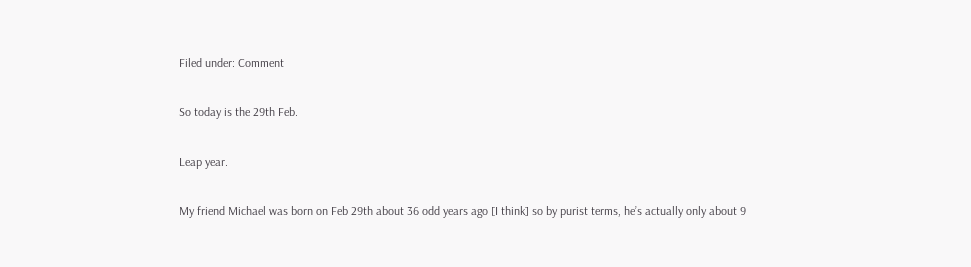Filed under: Comment

So today is the 29th Feb.

Leap year.

My friend Michael was born on Feb 29th about 36 odd years ago [I think] so by purist terms, he’s actually only about 9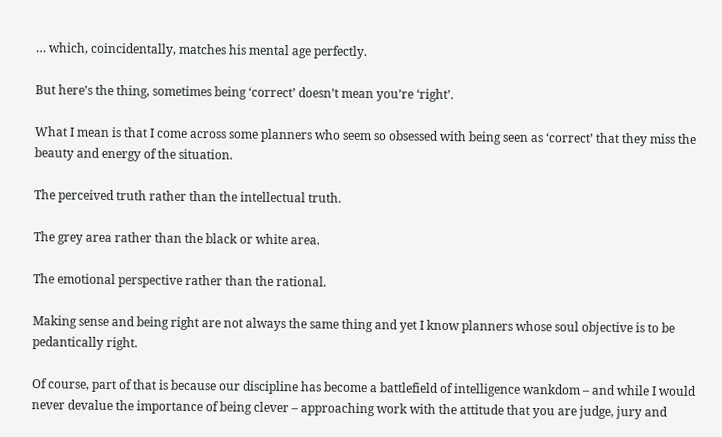… which, coincidentally, matches his mental age perfectly.

But here’s the thing, sometimes being ‘correct’ doesn’t mean you’re ‘right’.

What I mean is that I come across some planners who seem so obsessed with being seen as ‘correct’ that they miss the beauty and energy of the situation.

The perceived truth rather than the intellectual truth.

The grey area rather than the black or white area.

The emotional perspective rather than the rational.

Making sense and being right are not always the same thing and yet I know planners whose soul objective is to be pedantically right.

Of course, part of that is because our discipline has become a battlefield of intelligence wankdom – and while I would never devalue the importance of being clever – approaching work with the attitude that you are judge, jury and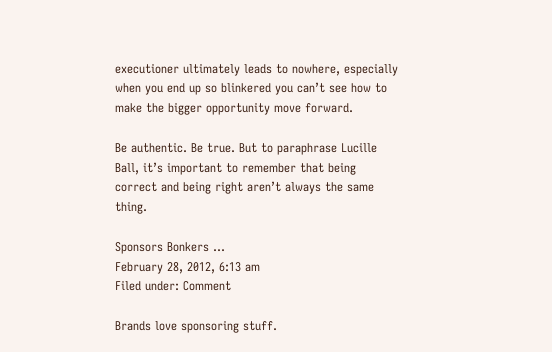executioner ultimately leads to nowhere, especially when you end up so blinkered you can’t see how to make the bigger opportunity move forward.

Be authentic. Be true. But to paraphrase Lucille Ball, it’s important to remember that being correct and being right aren’t always the same thing.

Sponsors Bonkers …
February 28, 2012, 6:13 am
Filed under: Comment

Brands love sponsoring stuff.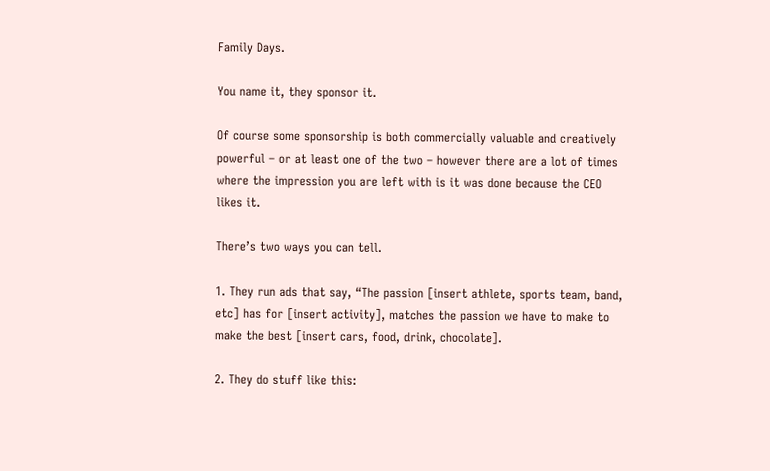Family Days.

You name it, they sponsor it.

Of course some sponsorship is both commercially valuable and creatively powerful – or at least one of the two – however there are a lot of times where the impression you are left with is it was done because the CEO likes it.

There’s two ways you can tell.

1. They run ads that say, “The passion [insert athlete, sports team, band, etc] has for [insert activity], matches the passion we have to make to make the best [insert cars, food, drink, chocolate].

2. They do stuff like this: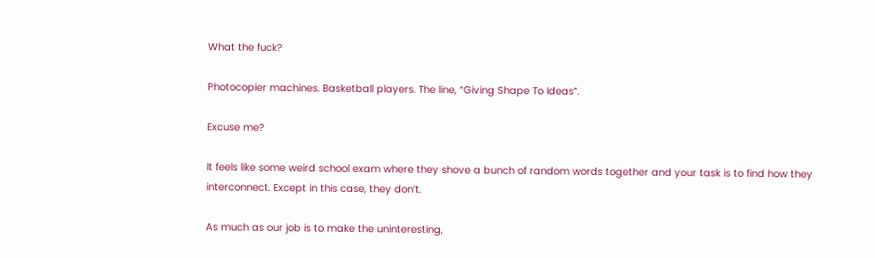What the fuck?

Photocopier machines. Basketball players. The line, “Giving Shape To Ideas”.

Excuse me?

It feels like some weird school exam where they shove a bunch of random words together and your task is to find how they interconnect. Except in this case, they don’t.

As much as our job is to make the uninteresting,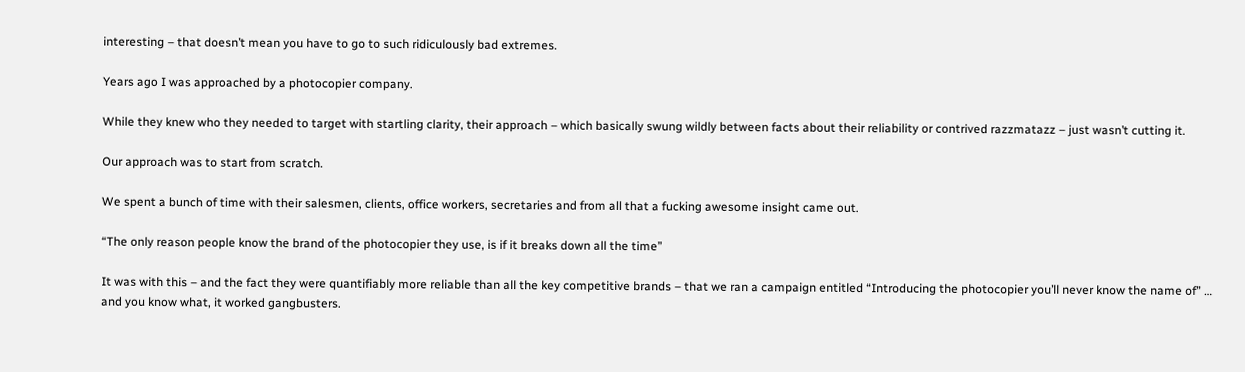interesting – that doesn’t mean you have to go to such ridiculously bad extremes.

Years ago I was approached by a photocopier company.

While they knew who they needed to target with startling clarity, their approach – which basically swung wildly between facts about their reliability or contrived razzmatazz – just wasn’t cutting it.

Our approach was to start from scratch.

We spent a bunch of time with their salesmen, clients, office workers, secretaries and from all that a fucking awesome insight came out.

“The only reason people know the brand of the photocopier they use, is if it breaks down all the time”

It was with this – and the fact they were quantifiably more reliable than all the key competitive brands – that we ran a campaign entitled “Introducing the photocopier you’ll never know the name of” … and you know what, it worked gangbusters.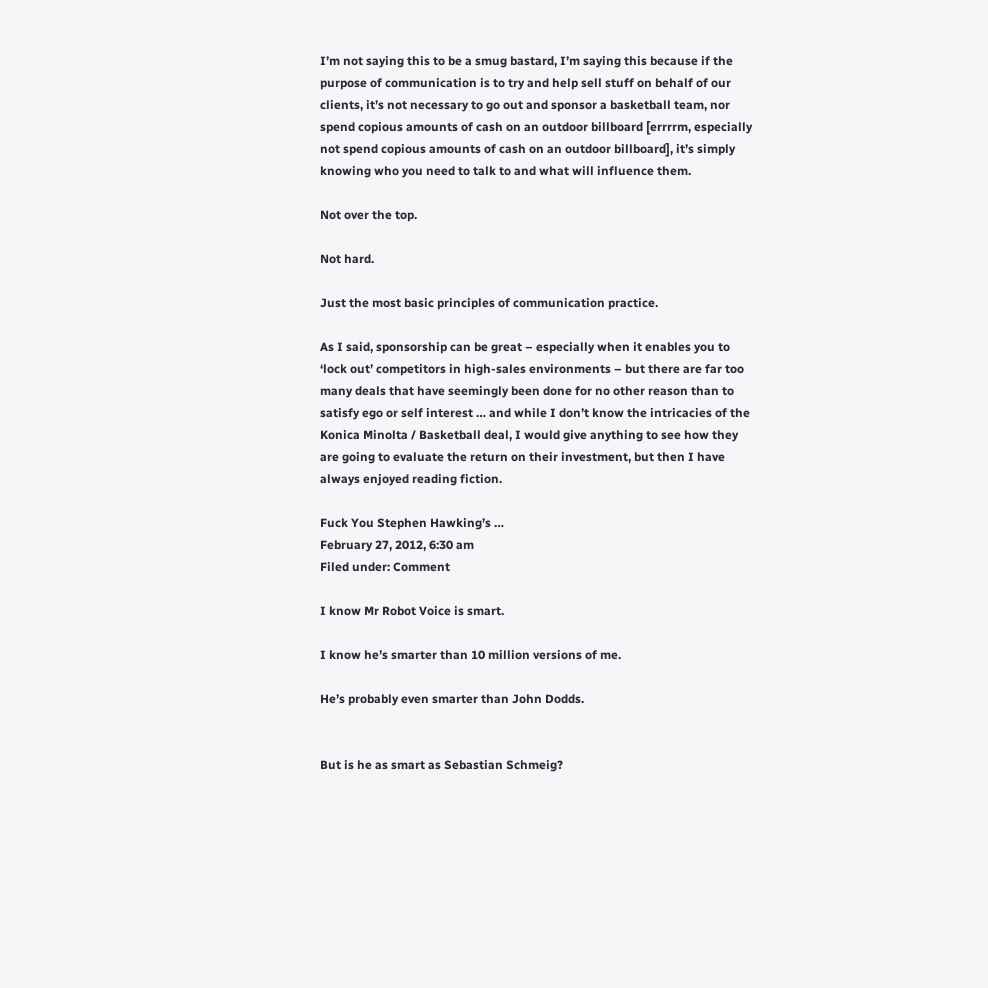I’m not saying this to be a smug bastard, I’m saying this because if the purpose of communication is to try and help sell stuff on behalf of our clients, it’s not necessary to go out and sponsor a basketball team, nor spend copious amounts of cash on an outdoor billboard [errrrm, especially not spend copious amounts of cash on an outdoor billboard], it’s simply knowing who you need to talk to and what will influence them.

Not over the top.

Not hard.

Just the most basic principles of communication practice.

As I said, sponsorship can be great – especially when it enables you to ‘lock out’ competitors in high-sales environments – but there are far too many deals that have seemingly been done for no other reason than to satisfy ego or self interest … and while I don’t know the intricacies of the Konica Minolta / Basketball deal, I would give anything to see how they are going to evaluate the return on their investment, but then I have always enjoyed reading fiction.

Fuck You Stephen Hawking’s …
February 27, 2012, 6:30 am
Filed under: Comment

I know Mr Robot Voice is smart.

I know he’s smarter than 10 million versions of me.

He’s probably even smarter than John Dodds.


But is he as smart as Sebastian Schmeig?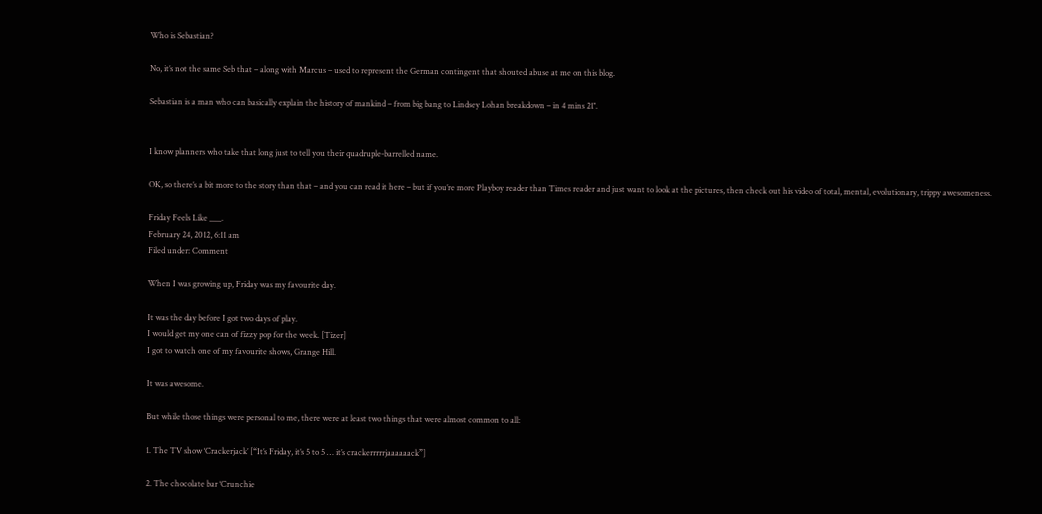Who is Sebastian?

No, it’s not the same Seb that – along with Marcus – used to represent the German contingent that shouted abuse at me on this blog.

Sebastian is a man who can basically explain the history of mankind – from big bang to Lindsey Lohan breakdown – in 4 mins 21″.


I know planners who take that long just to tell you their quadruple-barrelled name.

OK, so there’s a bit more to the story than that – and you can read it here – but if you’re more Playboy reader than Times reader and just want to look at the pictures, then check out his video of total, mental, evolutionary, trippy awesomeness.

Friday Feels Like ___.
February 24, 2012, 6:11 am
Filed under: Comment

When I was growing up, Friday was my favourite day.

It was the day before I got two days of play.
I would get my one can of fizzy pop for the week. [Tizer]
I got to watch one of my favourite shows, Grange Hill.

It was awesome.

But while those things were personal to me, there were at least two things that were almost common to all:

1. The TV show ‘Crackerjack’ [“It’s Friday, it’s 5 to 5 … it’s crackerrrrrjaaaaaack”]

2. The chocolate bar ‘Crunchie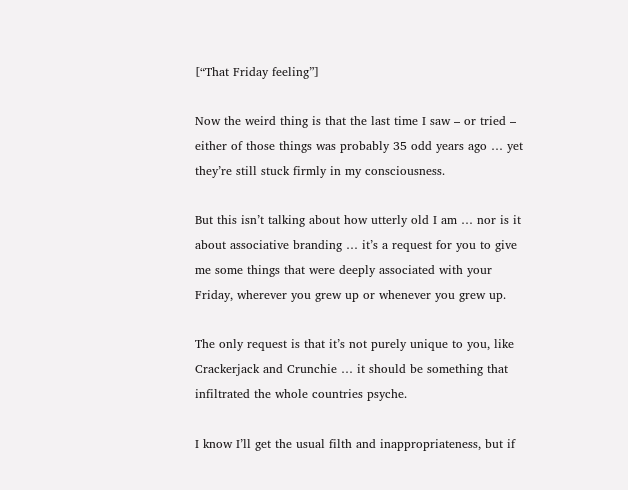[“That Friday feeling”]

Now the weird thing is that the last time I saw – or tried – either of those things was probably 35 odd years ago … yet they’re still stuck firmly in my consciousness.

But this isn’t talking about how utterly old I am … nor is it about associative branding … it’s a request for you to give me some things that were deeply associated with your Friday, wherever you grew up or whenever you grew up.

The only request is that it’s not purely unique to you, like Crackerjack and Crunchie … it should be something that infiltrated the whole countries psyche.

I know I’ll get the usual filth and inappropriateness, but if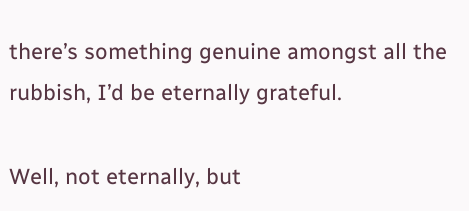there’s something genuine amongst all the rubbish, I’d be eternally grateful.

Well, not eternally, but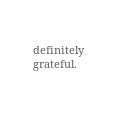definitely grateful.